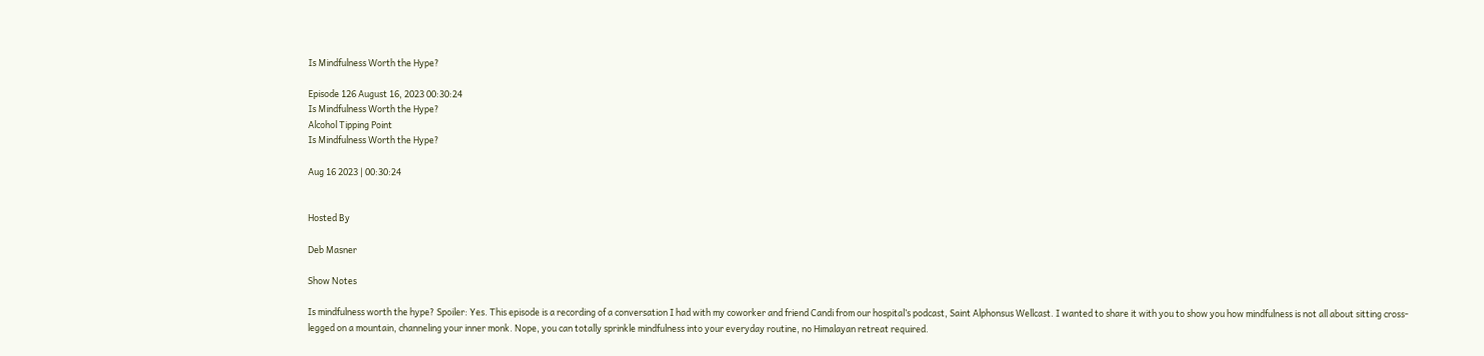Is Mindfulness Worth the Hype?

Episode 126 August 16, 2023 00:30:24
Is Mindfulness Worth the Hype?
Alcohol Tipping Point
Is Mindfulness Worth the Hype?

Aug 16 2023 | 00:30:24


Hosted By

Deb Masner

Show Notes

Is mindfulness worth the hype? Spoiler: Yes. This episode is a recording of a conversation I had with my coworker and friend Candi from our hospital’s podcast, Saint Alphonsus Wellcast. I wanted to share it with you to show you how mindfulness is not all about sitting cross-legged on a mountain, channeling your inner monk. Nope, you can totally sprinkle mindfulness into your everyday routine, no Himalayan retreat required.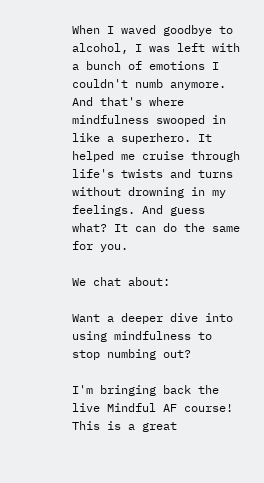When I waved goodbye to alcohol, I was left with a bunch of emotions I couldn't numb anymore. And that's where mindfulness swooped in like a superhero. It helped me cruise through life's twists and turns without drowning in my feelings. And guess what? It can do the same for you.

We chat about:

Want a deeper dive into using mindfulness to stop numbing out?

I'm bringing back the live Mindful AF course! This is a great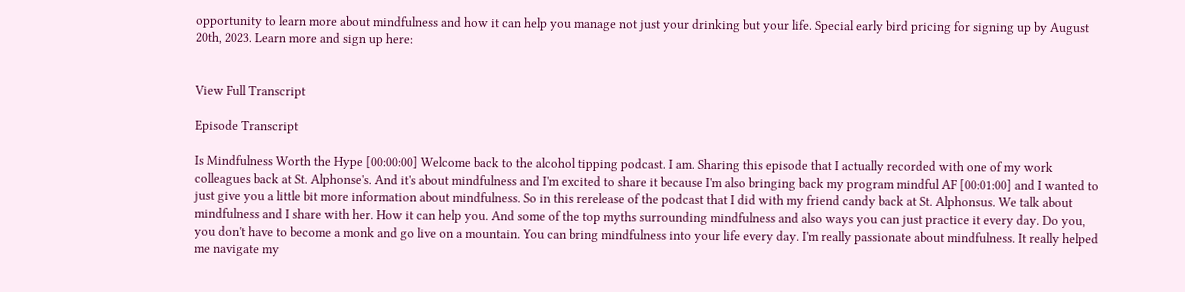opportunity to learn more about mindfulness and how it can help you manage not just your drinking but your life. Special early bird pricing for signing up by August 20th, 2023. Learn more and sign up here:


View Full Transcript

Episode Transcript

Is Mindfulness Worth the Hype [00:00:00] Welcome back to the alcohol tipping podcast. I am. Sharing this episode that I actually recorded with one of my work colleagues back at St. Alphonse's. And it's about mindfulness and I'm excited to share it because I'm also bringing back my program mindful AF [00:01:00] and I wanted to just give you a little bit more information about mindfulness. So in this rerelease of the podcast that I did with my friend candy back at St. Alphonsus. We talk about mindfulness and I share with her. How it can help you. And some of the top myths surrounding mindfulness and also ways you can just practice it every day. Do you, you don't have to become a monk and go live on a mountain. You can bring mindfulness into your life every day. I'm really passionate about mindfulness. It really helped me navigate my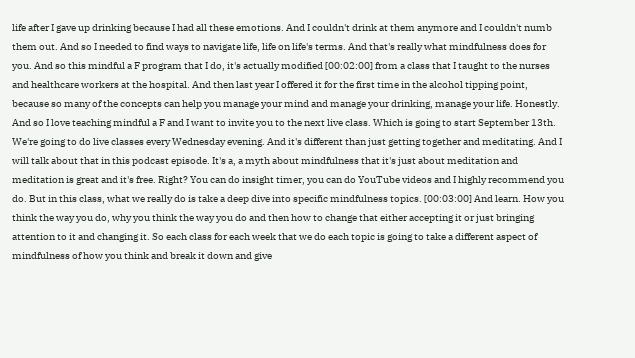life after I gave up drinking because I had all these emotions. And I couldn't drink at them anymore and I couldn't numb them out. And so I needed to find ways to navigate life, life on life's terms. And that's really what mindfulness does for you. And so this mindful a F program that I do, it's actually modified [00:02:00] from a class that I taught to the nurses and healthcare workers at the hospital. And then last year I offered it for the first time in the alcohol tipping point, because so many of the concepts can help you manage your mind and manage your drinking, manage your life. Honestly. And so I love teaching mindful a F and I want to invite you to the next live class. Which is going to start September 13th. We're going to do live classes every Wednesday evening. And it's different than just getting together and meditating. And I will talk about that in this podcast episode. It's a, a myth about mindfulness that it's just about meditation and meditation is great and it's free. Right? You can do insight timer, you can do YouTube videos and I highly recommend you do. But in this class, what we really do is take a deep dive into specific mindfulness topics. [00:03:00] And learn. How you think the way you do, why you think the way you do and then how to change that either accepting it or just bringing attention to it and changing it. So each class for each week that we do each topic is going to take a different aspect of mindfulness of how you think and break it down and give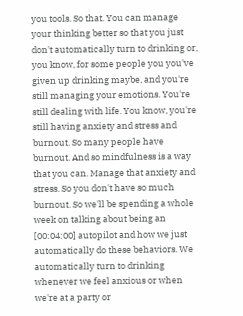you tools. So that. You can manage your thinking better so that you just don't automatically turn to drinking or, you know, for some people you you've given up drinking maybe, and you're still managing your emotions. You're still dealing with life. You know, you're still having anxiety and stress and burnout. So many people have burnout. And so mindfulness is a way that you can. Manage that anxiety and stress. So you don't have so much burnout. So we'll be spending a whole week on talking about being an [00:04:00] autopilot and how we just automatically do these behaviors. We automatically turn to drinking whenever we feel anxious or when we're at a party or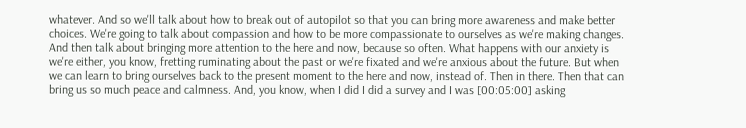whatever. And so we'll talk about how to break out of autopilot so that you can bring more awareness and make better choices. We're going to talk about compassion and how to be more compassionate to ourselves as we're making changes. And then talk about bringing more attention to the here and now, because so often. What happens with our anxiety is we're either, you know, fretting ruminating about the past or we're fixated and we're anxious about the future. But when we can learn to bring ourselves back to the present moment to the here and now, instead of. Then in there. Then that can bring us so much peace and calmness. And, you know, when I did I did a survey and I was [00:05:00] asking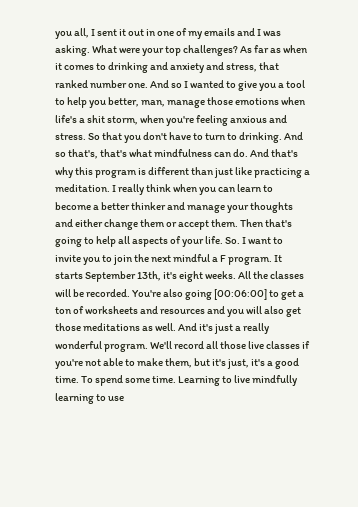you all, I sent it out in one of my emails and I was asking. What were your top challenges? As far as when it comes to drinking and anxiety and stress, that ranked number one. And so I wanted to give you a tool to help you better, man, manage those emotions when life's a shit storm, when you're feeling anxious and stress. So that you don't have to turn to drinking. And so that's, that's what mindfulness can do. And that's why this program is different than just like practicing a meditation. I really think when you can learn to become a better thinker and manage your thoughts and either change them or accept them. Then that's going to help all aspects of your life. So. I want to invite you to join the next mindful a F program. It starts September 13th, it's eight weeks. All the classes will be recorded. You're also going [00:06:00] to get a ton of worksheets and resources and you will also get those meditations as well. And it's just a really wonderful program. We'll record all those live classes if you're not able to make them, but it's just, it's a good time. To spend some time. Learning to live mindfully learning to use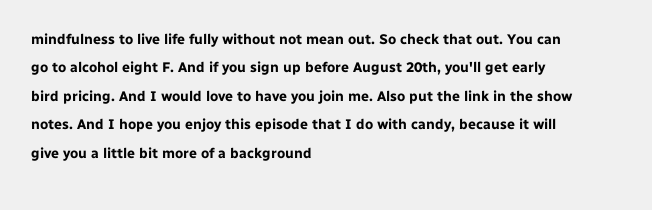mindfulness to live life fully without not mean out. So check that out. You can go to alcohol eight F. And if you sign up before August 20th, you'll get early bird pricing. And I would love to have you join me. Also put the link in the show notes. And I hope you enjoy this episode that I do with candy, because it will give you a little bit more of a background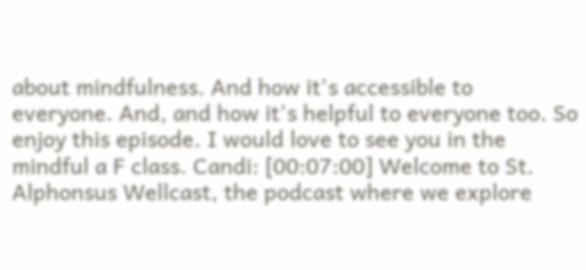about mindfulness. And how it's accessible to everyone. And, and how it's helpful to everyone too. So enjoy this episode. I would love to see you in the mindful a F class. Candi: [00:07:00] Welcome to St. Alphonsus Wellcast, the podcast where we explore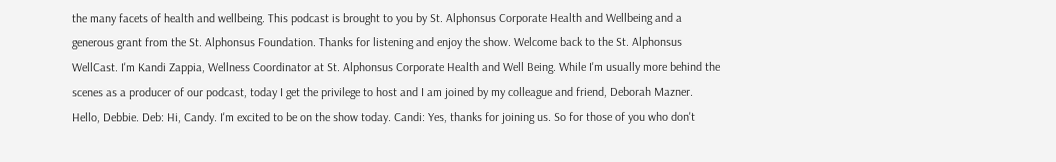the many facets of health and wellbeing. This podcast is brought to you by St. Alphonsus Corporate Health and Wellbeing and a generous grant from the St. Alphonsus Foundation. Thanks for listening and enjoy the show. Welcome back to the St. Alphonsus WellCast. I'm Kandi Zappia, Wellness Coordinator at St. Alphonsus Corporate Health and Well Being. While I'm usually more behind the scenes as a producer of our podcast, today I get the privilege to host and I am joined by my colleague and friend, Deborah Mazner. Hello, Debbie. Deb: Hi, Candy. I'm excited to be on the show today. Candi: Yes, thanks for joining us. So for those of you who don't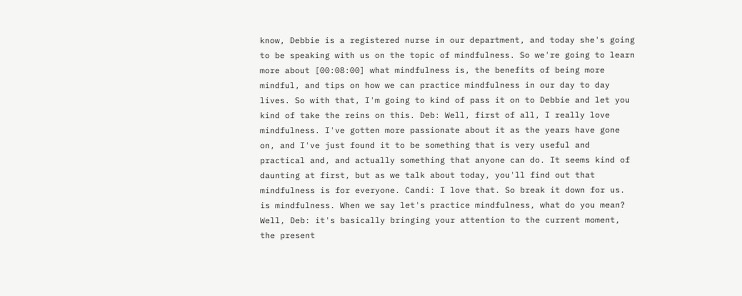know, Debbie is a registered nurse in our department, and today she's going to be speaking with us on the topic of mindfulness. So we're going to learn more about [00:08:00] what mindfulness is, the benefits of being more mindful, and tips on how we can practice mindfulness in our day to day lives. So with that, I'm going to kind of pass it on to Debbie and let you kind of take the reins on this. Deb: Well, first of all, I really love mindfulness. I've gotten more passionate about it as the years have gone on, and I've just found it to be something that is very useful and practical and, and actually something that anyone can do. It seems kind of daunting at first, but as we talk about today, you'll find out that mindfulness is for everyone. Candi: I love that. So break it down for us. is mindfulness. When we say let's practice mindfulness, what do you mean? Well, Deb: it's basically bringing your attention to the current moment, the present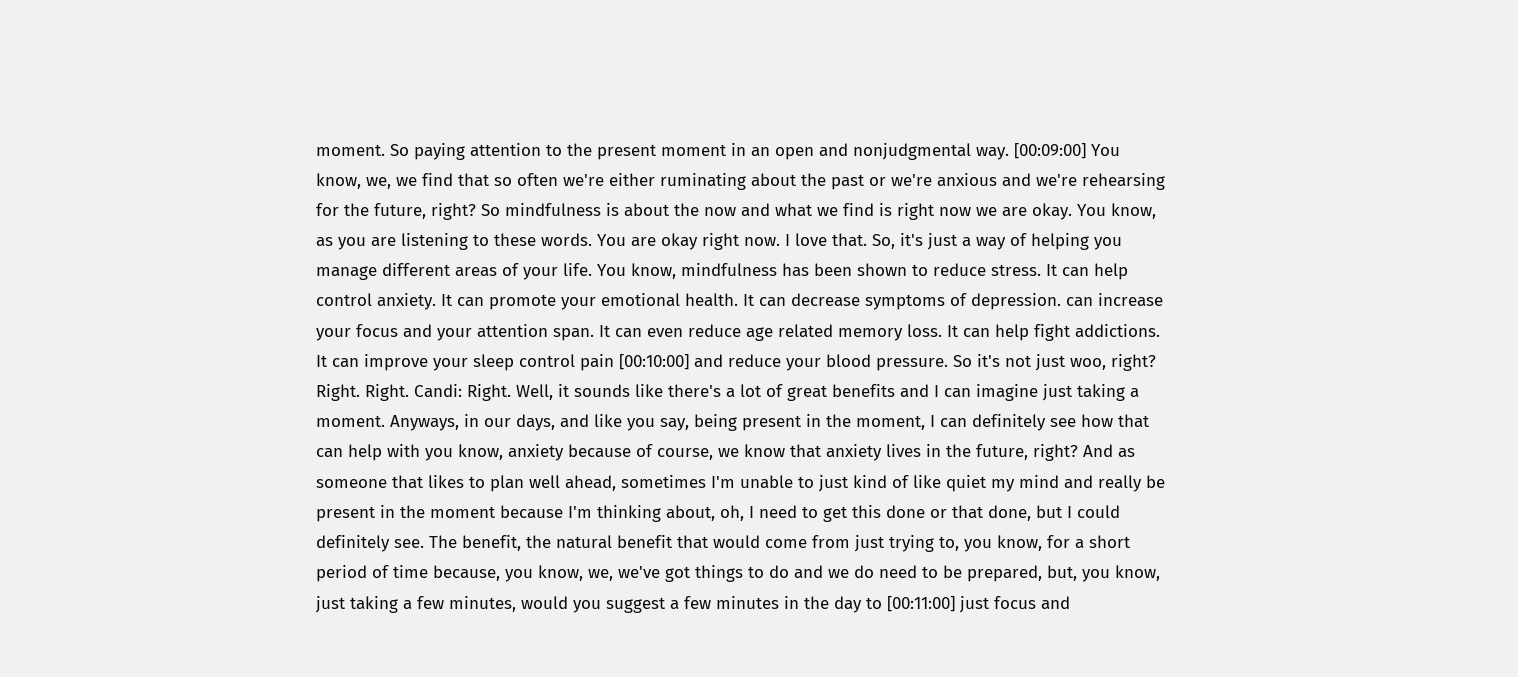moment. So paying attention to the present moment in an open and nonjudgmental way. [00:09:00] You know, we, we find that so often we're either ruminating about the past or we're anxious and we're rehearsing for the future, right? So mindfulness is about the now and what we find is right now we are okay. You know, as you are listening to these words. You are okay right now. I love that. So, it's just a way of helping you manage different areas of your life. You know, mindfulness has been shown to reduce stress. It can help control anxiety. It can promote your emotional health. It can decrease symptoms of depression. can increase your focus and your attention span. It can even reduce age related memory loss. It can help fight addictions. It can improve your sleep control pain [00:10:00] and reduce your blood pressure. So it's not just woo, right? Right. Right. Candi: Right. Well, it sounds like there's a lot of great benefits and I can imagine just taking a moment. Anyways, in our days, and like you say, being present in the moment, I can definitely see how that can help with you know, anxiety because of course, we know that anxiety lives in the future, right? And as someone that likes to plan well ahead, sometimes I'm unable to just kind of like quiet my mind and really be present in the moment because I'm thinking about, oh, I need to get this done or that done, but I could definitely see. The benefit, the natural benefit that would come from just trying to, you know, for a short period of time because, you know, we, we've got things to do and we do need to be prepared, but, you know, just taking a few minutes, would you suggest a few minutes in the day to [00:11:00] just focus and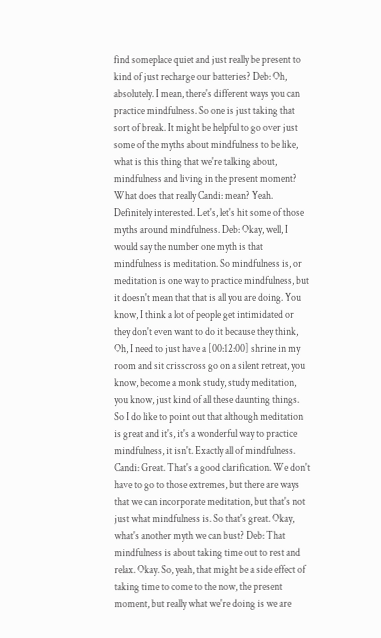find someplace quiet and just really be present to kind of just recharge our batteries? Deb: Oh, absolutely. I mean, there's different ways you can practice mindfulness. So one is just taking that sort of break. It might be helpful to go over just some of the myths about mindfulness to be like, what is this thing that we're talking about, mindfulness and living in the present moment? What does that really Candi: mean? Yeah. Definitely interested. Let's, let's hit some of those myths around mindfulness. Deb: Okay, well, I would say the number one myth is that mindfulness is meditation. So mindfulness is, or meditation is one way to practice mindfulness, but it doesn't mean that that is all you are doing. You know, I think a lot of people get intimidated or they don't even want to do it because they think, Oh, I need to just have a [00:12:00] shrine in my room and sit crisscross go on a silent retreat, you know, become a monk study, study meditation, you know, just kind of all these daunting things. So I do like to point out that although meditation is great and it's, it's a wonderful way to practice mindfulness, it isn't. Exactly all of mindfulness. Candi: Great. That's a good clarification. We don't have to go to those extremes, but there are ways that we can incorporate meditation, but that's not just what mindfulness is. So that's great. Okay, what's another myth we can bust? Deb: That mindfulness is about taking time out to rest and relax. Okay. So, yeah, that might be a side effect of taking time to come to the now, the present moment, but really what we're doing is we are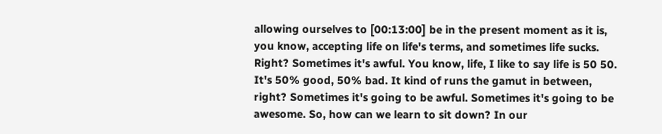allowing ourselves to [00:13:00] be in the present moment as it is, you know, accepting life on life's terms, and sometimes life sucks. Right? Sometimes it's awful. You know, life, I like to say life is 50 50. It's 50% good, 50% bad. It kind of runs the gamut in between, right? Sometimes it's going to be awful. Sometimes it's going to be awesome. So, how can we learn to sit down? In our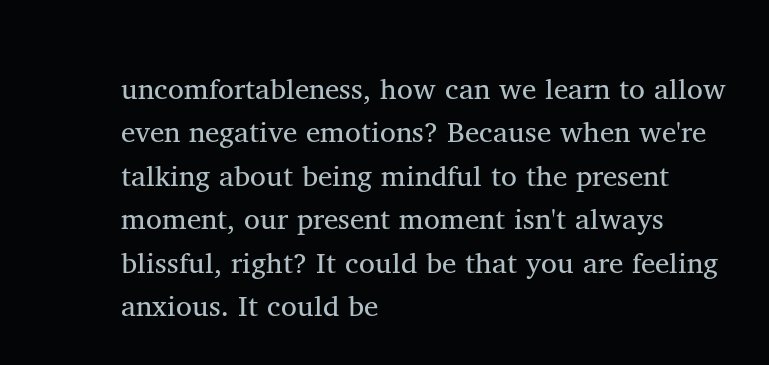uncomfortableness, how can we learn to allow even negative emotions? Because when we're talking about being mindful to the present moment, our present moment isn't always blissful, right? It could be that you are feeling anxious. It could be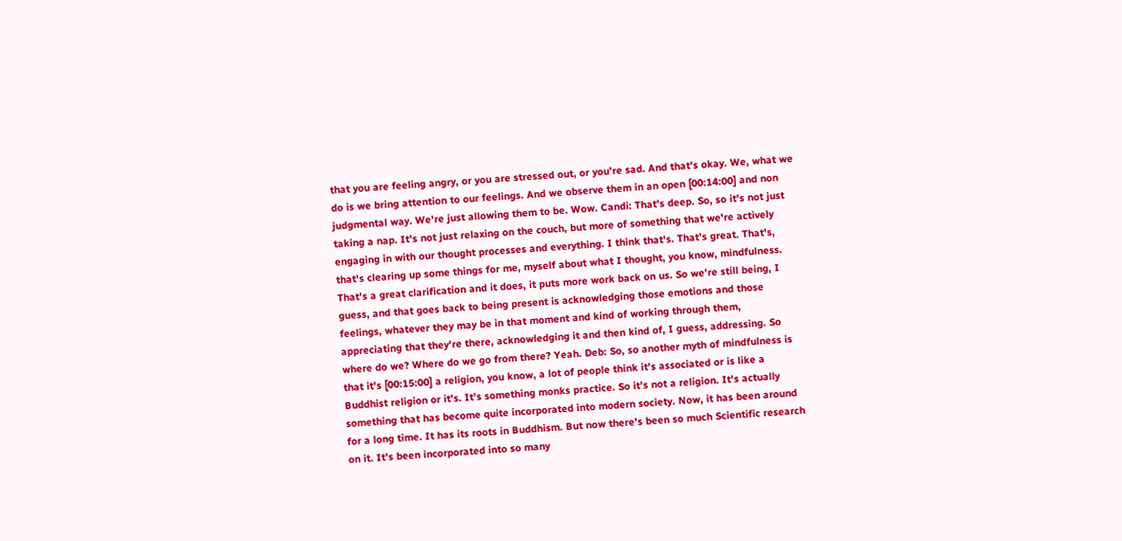that you are feeling angry, or you are stressed out, or you're sad. And that's okay. We, what we do is we bring attention to our feelings. And we observe them in an open [00:14:00] and non judgmental way. We're just allowing them to be. Wow. Candi: That's deep. So, so it's not just taking a nap. It's not just relaxing on the couch, but more of something that we're actively engaging in with our thought processes and everything. I think that's. That's great. That's, that's clearing up some things for me, myself about what I thought, you know, mindfulness. That's a great clarification and it does, it puts more work back on us. So we're still being, I guess, and that goes back to being present is acknowledging those emotions and those feelings, whatever they may be in that moment and kind of working through them, appreciating that they're there, acknowledging it and then kind of, I guess, addressing. So where do we? Where do we go from there? Yeah. Deb: So, so another myth of mindfulness is that it's [00:15:00] a religion, you know, a lot of people think it's associated or is like a Buddhist religion or it's. It's something monks practice. So it's not a religion. It's actually something that has become quite incorporated into modern society. Now, it has been around for a long time. It has its roots in Buddhism. But now there's been so much Scientific research on it. It's been incorporated into so many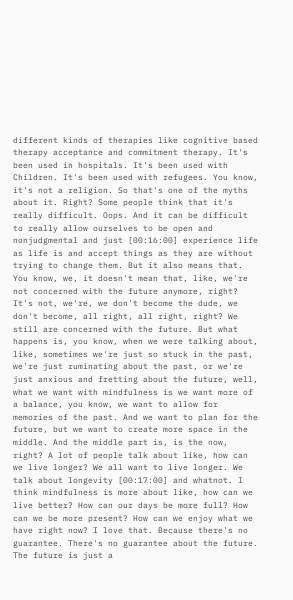different kinds of therapies like cognitive based therapy acceptance and commitment therapy. It's been used in hospitals. It's been used with Children. It's been used with refugees. You know, it's not a religion. So that's one of the myths about it. Right? Some people think that it's really difficult. Oops. And it can be difficult to really allow ourselves to be open and nonjudgmental and just [00:16:00] experience life as life is and accept things as they are without trying to change them. But it also means that. You know, we, it doesn't mean that, like, we're not concerned with the future anymore, right? It's not, we're, we don't become the dude, we don't become, all right, all right, right? We still are concerned with the future. But what happens is, you know, when we were talking about, like, sometimes we're just so stuck in the past, we're just ruminating about the past, or we're just anxious and fretting about the future, well, what we want with mindfulness is we want more of a balance, you know, we want to allow for memories of the past. And we want to plan for the future, but we want to create more space in the middle. And the middle part is, is the now, right? A lot of people talk about like, how can we live longer? We all want to live longer. We talk about longevity [00:17:00] and whatnot. I think mindfulness is more about like, how can we live better? How can our days be more full? How can we be more present? How can we enjoy what we have right now? I love that. Because there's no guarantee. There's no guarantee about the future. The future is just a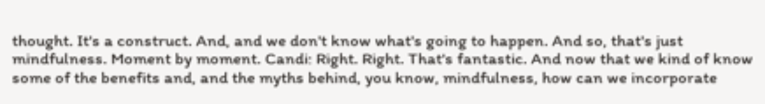thought. It's a construct. And, and we don't know what's going to happen. And so, that's just mindfulness. Moment by moment. Candi: Right. Right. That's fantastic. And now that we kind of know some of the benefits and, and the myths behind, you know, mindfulness, how can we incorporate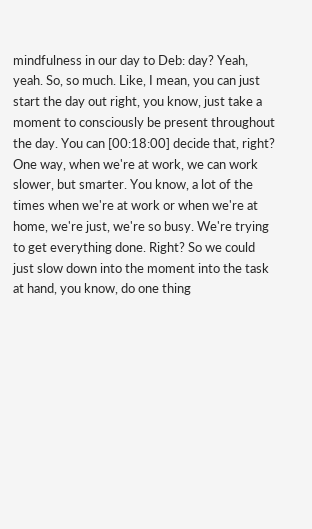mindfulness in our day to Deb: day? Yeah, yeah. So, so much. Like, I mean, you can just start the day out right, you know, just take a moment to consciously be present throughout the day. You can [00:18:00] decide that, right? One way, when we're at work, we can work slower, but smarter. You know, a lot of the times when we're at work or when we're at home, we're just, we're so busy. We're trying to get everything done. Right? So we could just slow down into the moment into the task at hand, you know, do one thing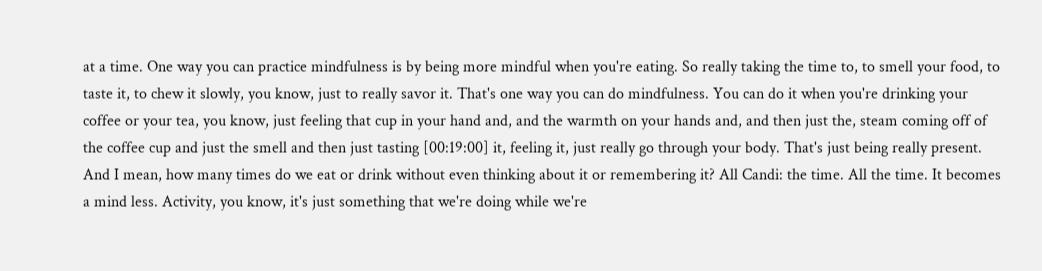at a time. One way you can practice mindfulness is by being more mindful when you're eating. So really taking the time to, to smell your food, to taste it, to chew it slowly, you know, just to really savor it. That's one way you can do mindfulness. You can do it when you're drinking your coffee or your tea, you know, just feeling that cup in your hand and, and the warmth on your hands and, and then just the, steam coming off of the coffee cup and just the smell and then just tasting [00:19:00] it, feeling it, just really go through your body. That's just being really present. And I mean, how many times do we eat or drink without even thinking about it or remembering it? All Candi: the time. All the time. It becomes a mind less. Activity, you know, it's just something that we're doing while we're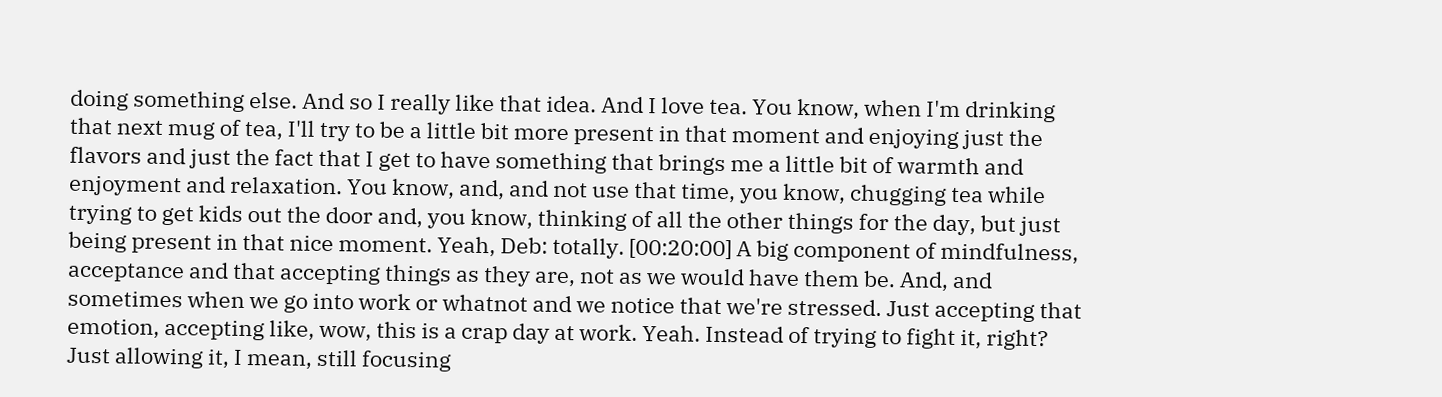doing something else. And so I really like that idea. And I love tea. You know, when I'm drinking that next mug of tea, I'll try to be a little bit more present in that moment and enjoying just the flavors and just the fact that I get to have something that brings me a little bit of warmth and enjoyment and relaxation. You know, and, and not use that time, you know, chugging tea while trying to get kids out the door and, you know, thinking of all the other things for the day, but just being present in that nice moment. Yeah, Deb: totally. [00:20:00] A big component of mindfulness, acceptance and that accepting things as they are, not as we would have them be. And, and sometimes when we go into work or whatnot and we notice that we're stressed. Just accepting that emotion, accepting like, wow, this is a crap day at work. Yeah. Instead of trying to fight it, right? Just allowing it, I mean, still focusing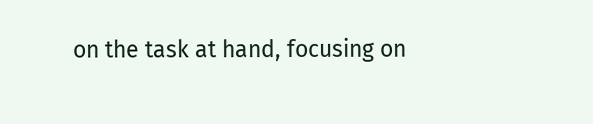on the task at hand, focusing on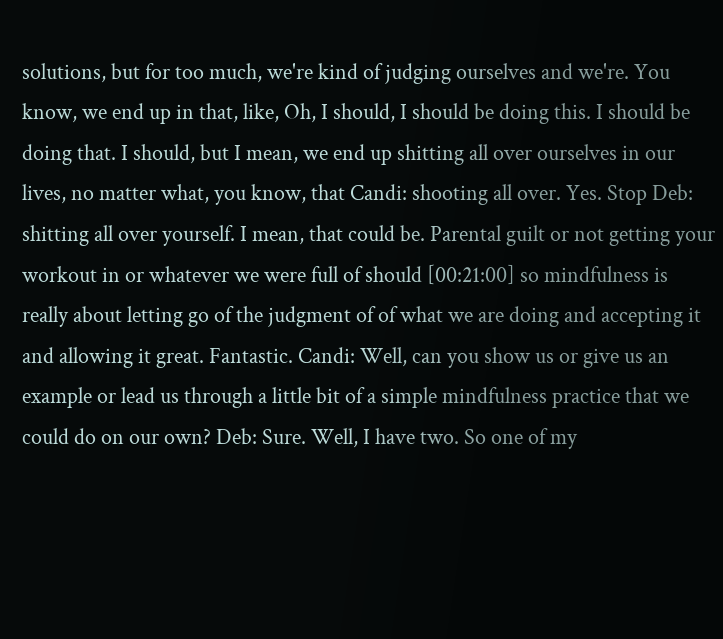solutions, but for too much, we're kind of judging ourselves and we're. You know, we end up in that, like, Oh, I should, I should be doing this. I should be doing that. I should, but I mean, we end up shitting all over ourselves in our lives, no matter what, you know, that Candi: shooting all over. Yes. Stop Deb: shitting all over yourself. I mean, that could be. Parental guilt or not getting your workout in or whatever we were full of should [00:21:00] so mindfulness is really about letting go of the judgment of of what we are doing and accepting it and allowing it great. Fantastic. Candi: Well, can you show us or give us an example or lead us through a little bit of a simple mindfulness practice that we could do on our own? Deb: Sure. Well, I have two. So one of my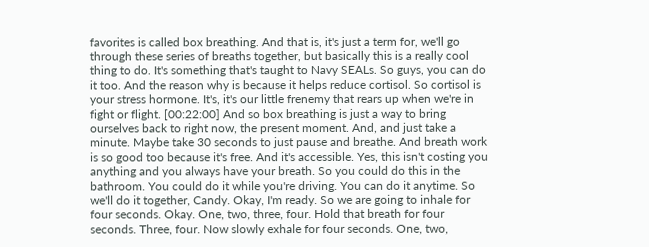favorites is called box breathing. And that is, it's just a term for, we'll go through these series of breaths together, but basically this is a really cool thing to do. It's something that's taught to Navy SEALs. So guys, you can do it too. And the reason why is because it helps reduce cortisol. So cortisol is your stress hormone. It's, it's our little frenemy that rears up when we're in fight or flight. [00:22:00] And so box breathing is just a way to bring ourselves back to right now, the present moment. And, and just take a minute. Maybe take 30 seconds to just pause and breathe. And breath work is so good too because it's free. And it's accessible. Yes, this isn't costing you anything and you always have your breath. So you could do this in the bathroom. You could do it while you're driving. You can do it anytime. So we'll do it together, Candy. Okay, I'm ready. So we are going to inhale for four seconds. Okay. One, two, three, four. Hold that breath for four seconds. Three, four. Now slowly exhale for four seconds. One, two,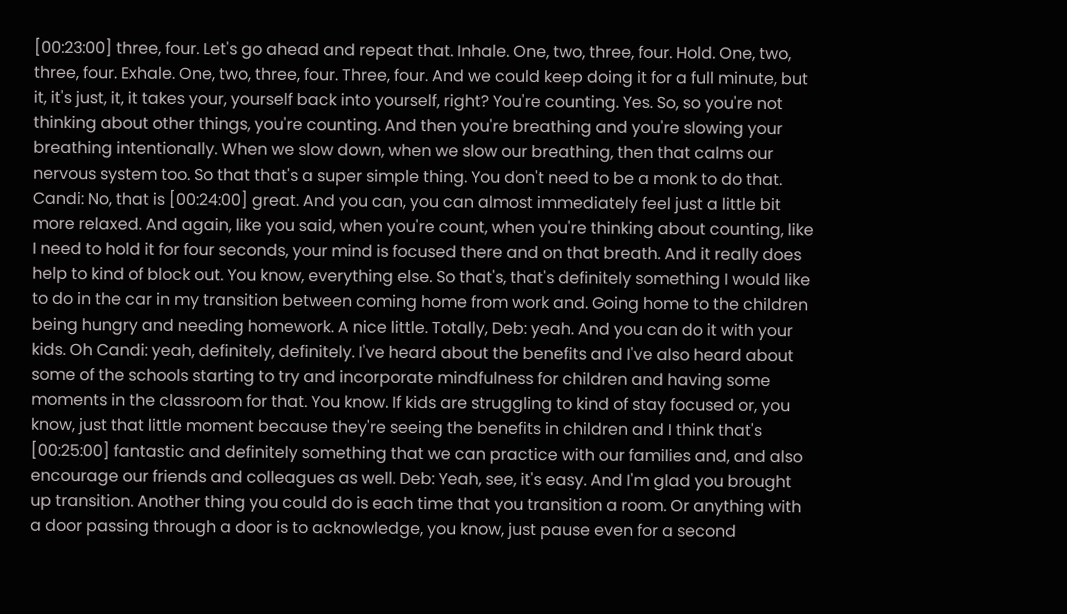[00:23:00] three, four. Let's go ahead and repeat that. Inhale. One, two, three, four. Hold. One, two, three, four. Exhale. One, two, three, four. Three, four. And we could keep doing it for a full minute, but it, it's just, it, it takes your, yourself back into yourself, right? You're counting. Yes. So, so you're not thinking about other things, you're counting. And then you're breathing and you're slowing your breathing intentionally. When we slow down, when we slow our breathing, then that calms our nervous system too. So that that's a super simple thing. You don't need to be a monk to do that. Candi: No, that is [00:24:00] great. And you can, you can almost immediately feel just a little bit more relaxed. And again, like you said, when you're count, when you're thinking about counting, like I need to hold it for four seconds, your mind is focused there and on that breath. And it really does help to kind of block out. You know, everything else. So that's, that's definitely something I would like to do in the car in my transition between coming home from work and. Going home to the children being hungry and needing homework. A nice little. Totally, Deb: yeah. And you can do it with your kids. Oh Candi: yeah, definitely, definitely. I've heard about the benefits and I've also heard about some of the schools starting to try and incorporate mindfulness for children and having some moments in the classroom for that. You know. If kids are struggling to kind of stay focused or, you know, just that little moment because they're seeing the benefits in children and I think that's [00:25:00] fantastic and definitely something that we can practice with our families and, and also encourage our friends and colleagues as well. Deb: Yeah, see, it's easy. And I'm glad you brought up transition. Another thing you could do is each time that you transition a room. Or anything with a door passing through a door is to acknowledge, you know, just pause even for a second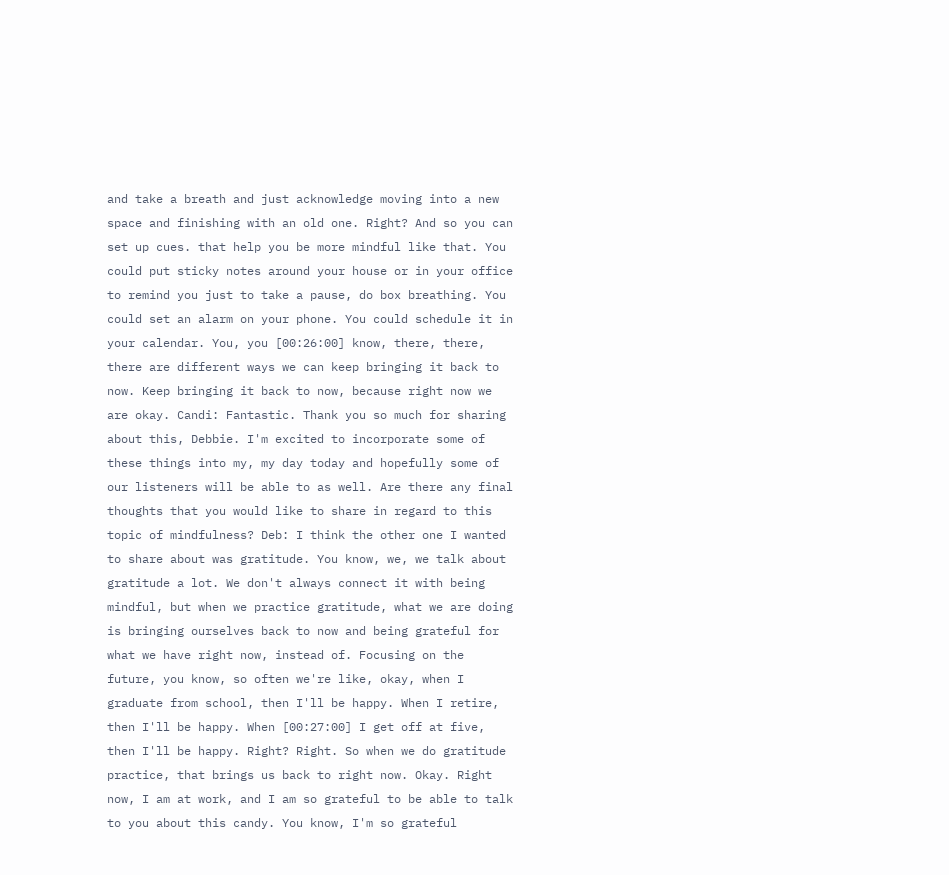and take a breath and just acknowledge moving into a new space and finishing with an old one. Right? And so you can set up cues. that help you be more mindful like that. You could put sticky notes around your house or in your office to remind you just to take a pause, do box breathing. You could set an alarm on your phone. You could schedule it in your calendar. You, you [00:26:00] know, there, there, there are different ways we can keep bringing it back to now. Keep bringing it back to now, because right now we are okay. Candi: Fantastic. Thank you so much for sharing about this, Debbie. I'm excited to incorporate some of these things into my, my day today and hopefully some of our listeners will be able to as well. Are there any final thoughts that you would like to share in regard to this topic of mindfulness? Deb: I think the other one I wanted to share about was gratitude. You know, we, we talk about gratitude a lot. We don't always connect it with being mindful, but when we practice gratitude, what we are doing is bringing ourselves back to now and being grateful for what we have right now, instead of. Focusing on the future, you know, so often we're like, okay, when I graduate from school, then I'll be happy. When I retire, then I'll be happy. When [00:27:00] I get off at five, then I'll be happy. Right? Right. So when we do gratitude practice, that brings us back to right now. Okay. Right now, I am at work, and I am so grateful to be able to talk to you about this candy. You know, I'm so grateful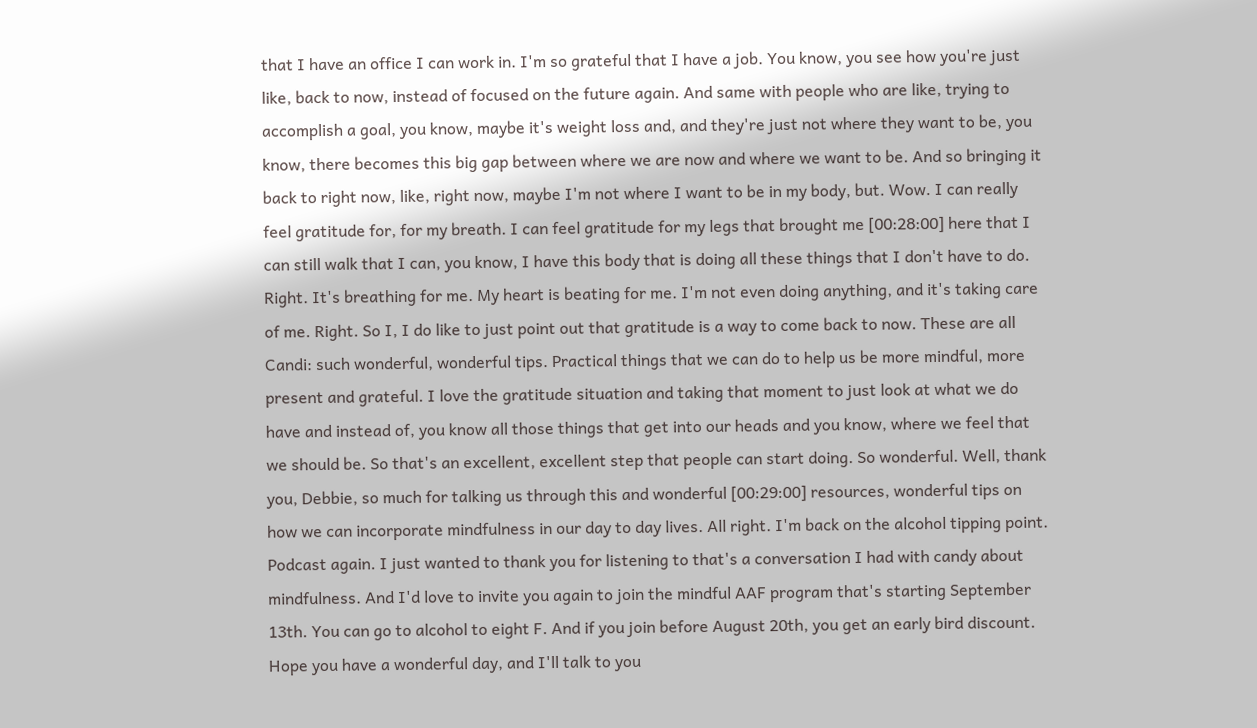that I have an office I can work in. I'm so grateful that I have a job. You know, you see how you're just like, back to now, instead of focused on the future again. And same with people who are like, trying to accomplish a goal, you know, maybe it's weight loss and, and they're just not where they want to be, you know, there becomes this big gap between where we are now and where we want to be. And so bringing it back to right now, like, right now, maybe I'm not where I want to be in my body, but. Wow. I can really feel gratitude for, for my breath. I can feel gratitude for my legs that brought me [00:28:00] here that I can still walk that I can, you know, I have this body that is doing all these things that I don't have to do. Right. It's breathing for me. My heart is beating for me. I'm not even doing anything, and it's taking care of me. Right. So I, I do like to just point out that gratitude is a way to come back to now. These are all Candi: such wonderful, wonderful tips. Practical things that we can do to help us be more mindful, more present and grateful. I love the gratitude situation and taking that moment to just look at what we do have and instead of, you know all those things that get into our heads and you know, where we feel that we should be. So that's an excellent, excellent step that people can start doing. So wonderful. Well, thank you, Debbie, so much for talking us through this and wonderful [00:29:00] resources, wonderful tips on how we can incorporate mindfulness in our day to day lives. All right. I'm back on the alcohol tipping point. Podcast again. I just wanted to thank you for listening to that's a conversation I had with candy about mindfulness. And I'd love to invite you again to join the mindful AAF program that's starting September 13th. You can go to alcohol to eight F. And if you join before August 20th, you get an early bird discount. Hope you have a wonderful day, and I'll talk to you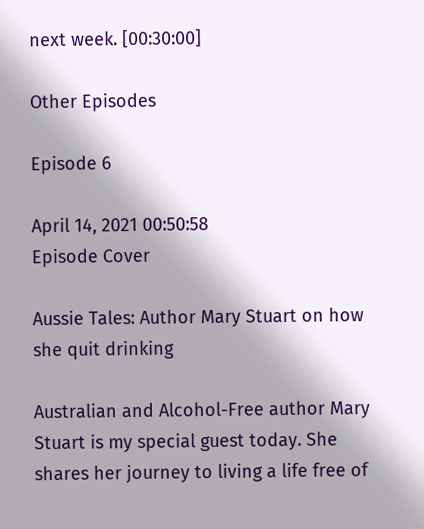next week. [00:30:00]

Other Episodes

Episode 6

April 14, 2021 00:50:58
Episode Cover

Aussie Tales: Author Mary Stuart on how she quit drinking

Australian and Alcohol-Free author Mary Stuart is my special guest today. She shares her journey to living a life free of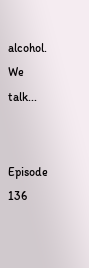alcohol. We talk...


Episode 136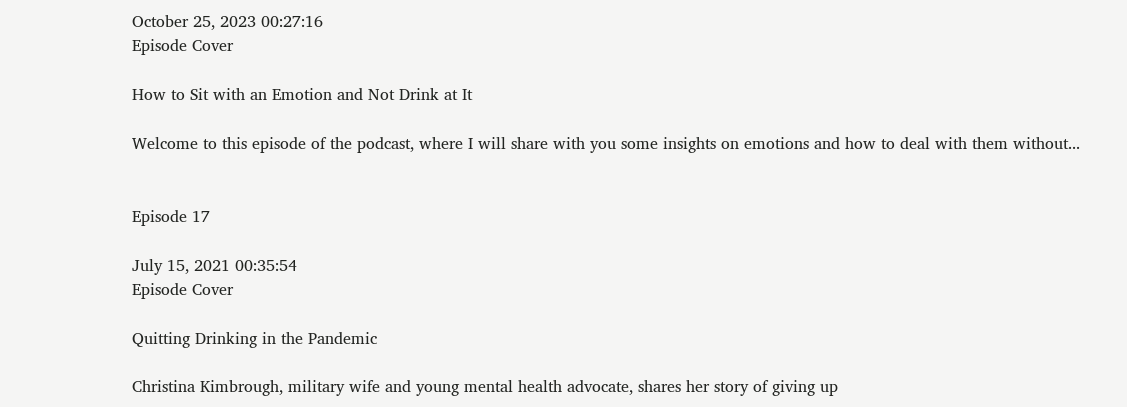October 25, 2023 00:27:16
Episode Cover

How to Sit with an Emotion and Not Drink at It

Welcome to this episode of the podcast, where I will share with you some insights on emotions and how to deal with them without...


Episode 17

July 15, 2021 00:35:54
Episode Cover

Quitting Drinking in the Pandemic

Christina Kimbrough, military wife and young mental health advocate, shares her story of giving up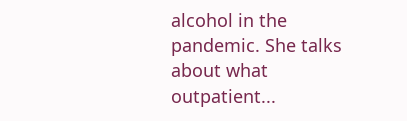alcohol in the pandemic. She talks about what outpatient...